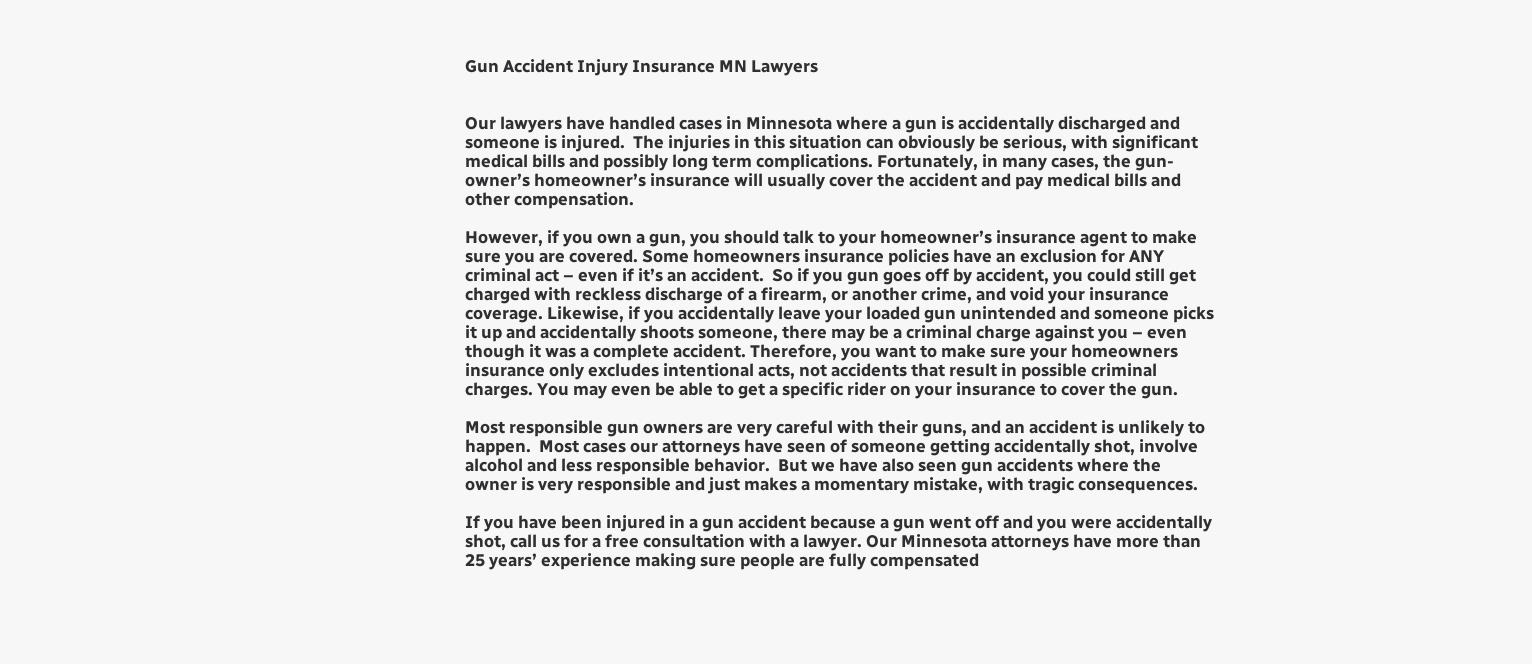Gun Accident Injury Insurance MN Lawyers


Our lawyers have handled cases in Minnesota where a gun is accidentally discharged and someone is injured.  The injuries in this situation can obviously be serious, with significant medical bills and possibly long term complications. Fortunately, in many cases, the gun-owner’s homeowner’s insurance will usually cover the accident and pay medical bills and other compensation.

However, if you own a gun, you should talk to your homeowner’s insurance agent to make sure you are covered. Some homeowners insurance policies have an exclusion for ANY criminal act – even if it’s an accident.  So if you gun goes off by accident, you could still get charged with reckless discharge of a firearm, or another crime, and void your insurance coverage. Likewise, if you accidentally leave your loaded gun unintended and someone picks it up and accidentally shoots someone, there may be a criminal charge against you – even though it was a complete accident. Therefore, you want to make sure your homeowners insurance only excludes intentional acts, not accidents that result in possible criminal charges. You may even be able to get a specific rider on your insurance to cover the gun.

Most responsible gun owners are very careful with their guns, and an accident is unlikely to happen.  Most cases our attorneys have seen of someone getting accidentally shot, involve alcohol and less responsible behavior.  But we have also seen gun accidents where the owner is very responsible and just makes a momentary mistake, with tragic consequences.

If you have been injured in a gun accident because a gun went off and you were accidentally shot, call us for a free consultation with a lawyer. Our Minnesota attorneys have more than 25 years’ experience making sure people are fully compensated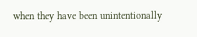when they have been unintentionally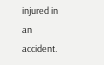injured in an accident.